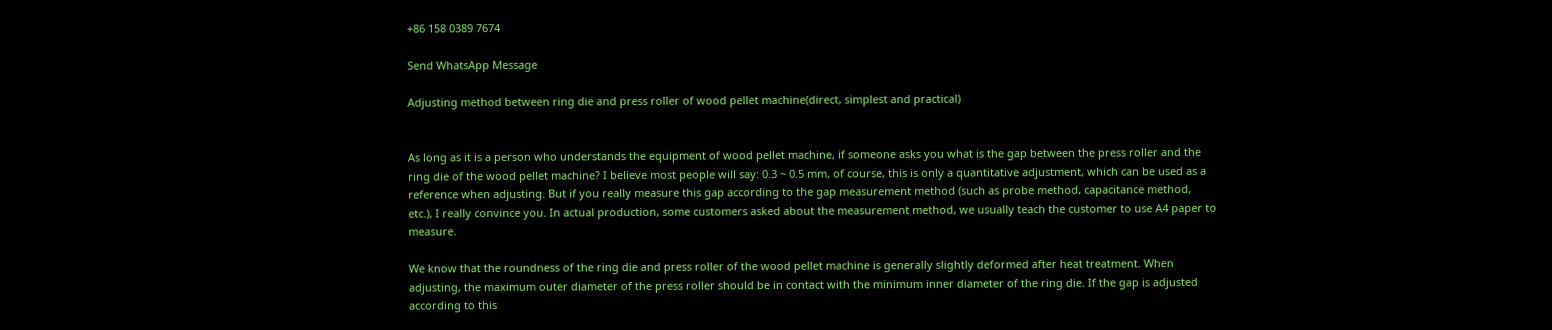+86 158 0389 7674

Send WhatsApp Message

Adjusting method between ring die and press roller of wood pellet machine(direct, simplest and practical)


As long as it is a person who understands the equipment of wood pellet machine, if someone asks you what is the gap between the press roller and the ring die of the wood pellet machine? I believe most people will say: 0.3 ~ 0.5 mm, of course, this is only a quantitative adjustment, which can be used as a reference when adjusting. But if you really measure this gap according to the gap measurement method (such as probe method, capacitance method, etc.), I really convince you. In actual production, some customers asked about the measurement method, we usually teach the customer to use A4 paper to measure.

We know that the roundness of the ring die and press roller of the wood pellet machine is generally slightly deformed after heat treatment. When adjusting, the maximum outer diameter of the press roller should be in contact with the minimum inner diameter of the ring die. If the gap is adjusted according to this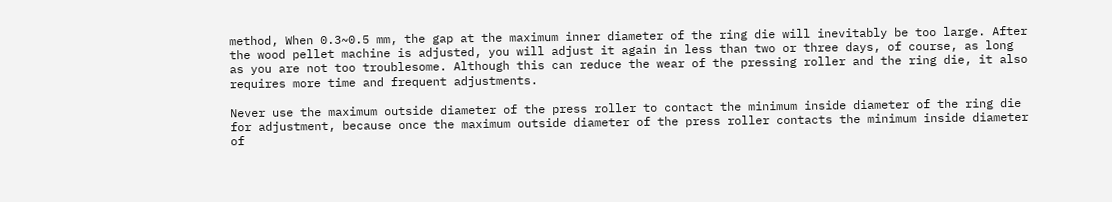method, When 0.3~0.5 mm, the gap at the maximum inner diameter of the ring die will inevitably be too large. After the wood pellet machine is adjusted, you will adjust it again in less than two or three days, of course, as long as you are not too troublesome. Although this can reduce the wear of the pressing roller and the ring die, it also requires more time and frequent adjustments.

Never use the maximum outside diameter of the press roller to contact the minimum inside diameter of the ring die for adjustment, because once the maximum outside diameter of the press roller contacts the minimum inside diameter of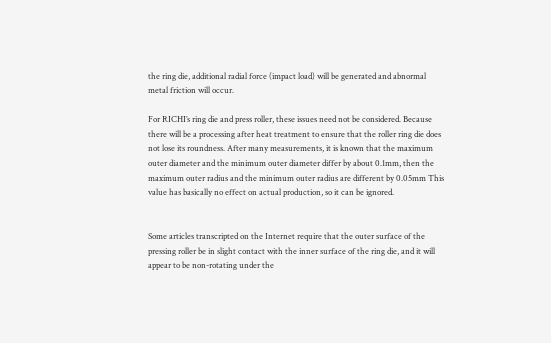the ring die, additional radial force (impact load) will be generated and abnormal metal friction will occur.

For RICHI’s ring die and press roller, these issues need not be considered. Because there will be a processing after heat treatment to ensure that the roller ring die does not lose its roundness. After many measurements, it is known that the maximum outer diameter and the minimum outer diameter differ by about 0.1mm, then the maximum outer radius and the minimum outer radius are different by 0.05mm This value has basically no effect on actual production, so it can be ignored.


Some articles transcripted on the Internet require that the outer surface of the pressing roller be in slight contact with the inner surface of the ring die, and it will appear to be non-rotating under the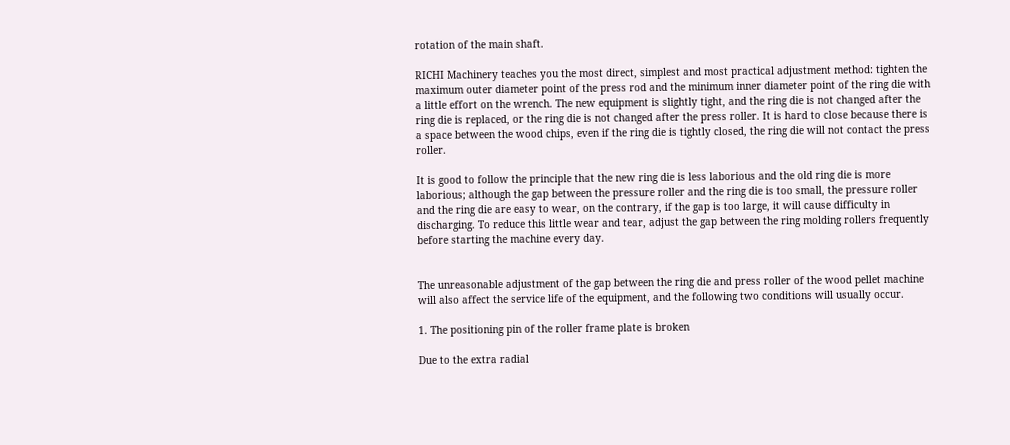rotation of the main shaft.

RICHI Machinery teaches you the most direct, simplest and most practical adjustment method: tighten the maximum outer diameter point of the press rod and the minimum inner diameter point of the ring die with a little effort on the wrench. The new equipment is slightly tight, and the ring die is not changed after the ring die is replaced, or the ring die is not changed after the press roller. It is hard to close because there is a space between the wood chips, even if the ring die is tightly closed, the ring die will not contact the press roller.

It is good to follow the principle that the new ring die is less laborious and the old ring die is more laborious; although the gap between the pressure roller and the ring die is too small, the pressure roller and the ring die are easy to wear, on the contrary, if the gap is too large, it will cause difficulty in discharging. To reduce this little wear and tear, adjust the gap between the ring molding rollers frequently before starting the machine every day.


The unreasonable adjustment of the gap between the ring die and press roller of the wood pellet machine will also affect the service life of the equipment, and the following two conditions will usually occur.

1. The positioning pin of the roller frame plate is broken

Due to the extra radial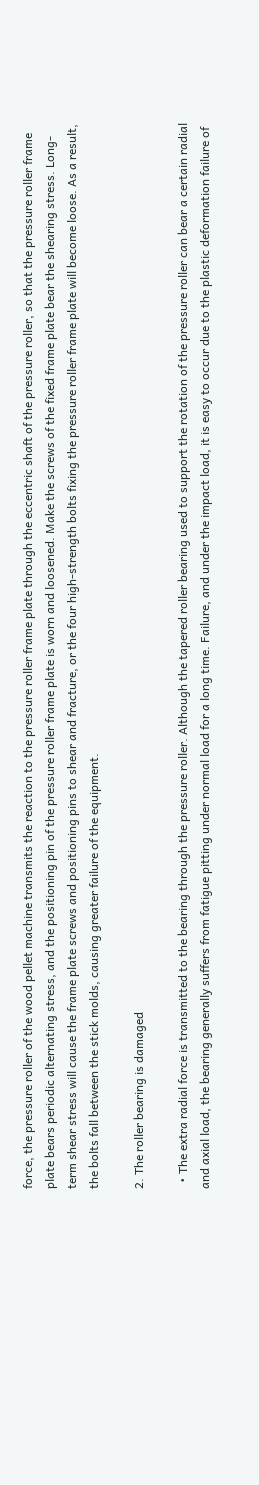force, the pressure roller of the wood pellet machine transmits the reaction to the pressure roller frame plate through the eccentric shaft of the pressure roller, so that the pressure roller frame plate bears periodic alternating stress, and the positioning pin of the pressure roller frame plate is worn and loosened. Make the screws of the fixed frame plate bear the shearing stress. Long-term shear stress will cause the frame plate screws and positioning pins to shear and fracture, or the four high-strength bolts fixing the pressure roller frame plate will become loose. As a result, the bolts fall between the stick molds, causing greater failure of the equipment.

2. The roller bearing is damaged

  • The extra radial force is transmitted to the bearing through the pressure roller. Although the tapered roller bearing used to support the rotation of the pressure roller can bear a certain radial and axial load, the bearing generally suffers from fatigue pitting under normal load for a long time. Failure, and under the impact load, it is easy to occur due to the plastic deformation failure of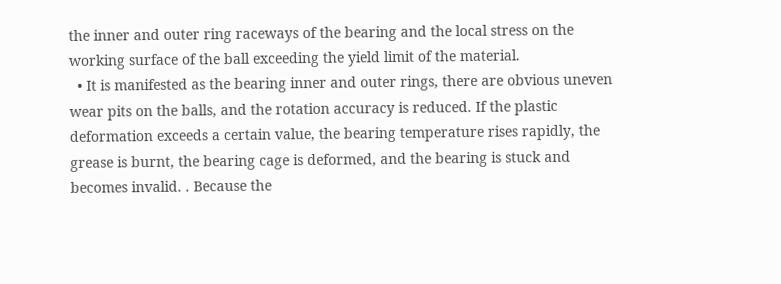the inner and outer ring raceways of the bearing and the local stress on the working surface of the ball exceeding the yield limit of the material.
  • It is manifested as the bearing inner and outer rings, there are obvious uneven wear pits on the balls, and the rotation accuracy is reduced. If the plastic deformation exceeds a certain value, the bearing temperature rises rapidly, the grease is burnt, the bearing cage is deformed, and the bearing is stuck and becomes invalid. . Because the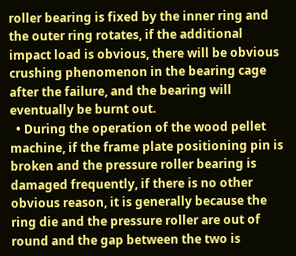roller bearing is fixed by the inner ring and the outer ring rotates, if the additional impact load is obvious, there will be obvious crushing phenomenon in the bearing cage after the failure, and the bearing will eventually be burnt out.
  • During the operation of the wood pellet machine, if the frame plate positioning pin is broken and the pressure roller bearing is damaged frequently, if there is no other obvious reason, it is generally because the ring die and the pressure roller are out of round and the gap between the two is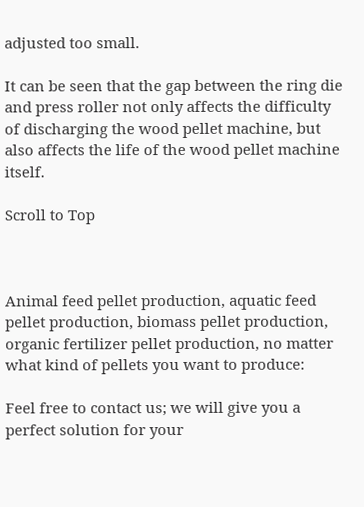adjusted too small.

It can be seen that the gap between the ring die and press roller not only affects the difficulty of discharging the wood pellet machine, but also affects the life of the wood pellet machine itself.

Scroll to Top



Animal feed pellet production, aquatic feed pellet production, biomass pellet production, organic fertilizer pellet production, no matter what kind of pellets you want to produce:

Feel free to contact us; we will give you a perfect solution for your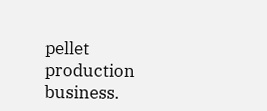pellet production business.